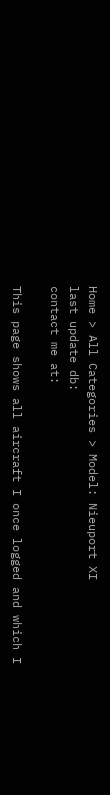Home > All Categories > Model: Nieuport XI
last update db:
contact me at:

This page shows all aircraft I once logged and which I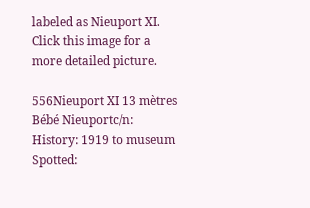labeled as Nieuport XI. Click this image for a more detailed picture.

556Nieuport XI 13 mètres Bébé Nieuportc/n: History: 1919 to museum
Spotted: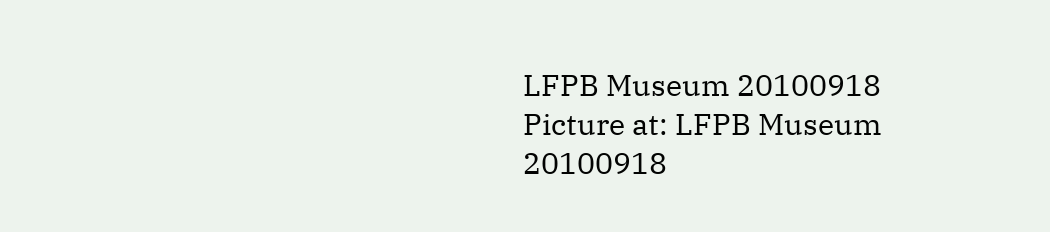LFPB Museum 20100918
Picture at: LFPB Museum 20100918